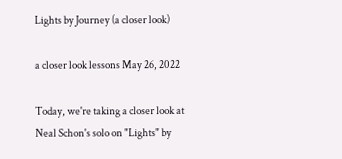Lights by Journey (a closer look)

a closer look lessons May 26, 2022

Today, we're taking a closer look at Neal Schon's solo on "Lights" by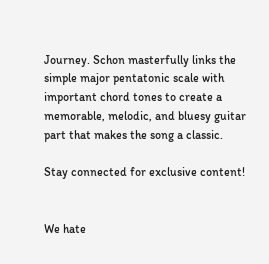Journey. Schon masterfully links the simple major pentatonic scale with important chord tones to create a memorable, melodic, and bluesy guitar part that makes the song a classic.

Stay connected for exclusive content!


We hate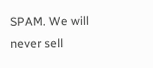SPAM. We will never sell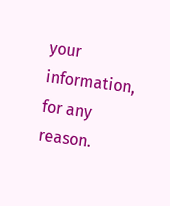your information, for any reason.